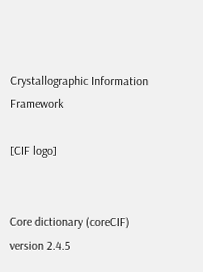Crystallographic Information Framework

[CIF logo]


Core dictionary (coreCIF) version 2.4.5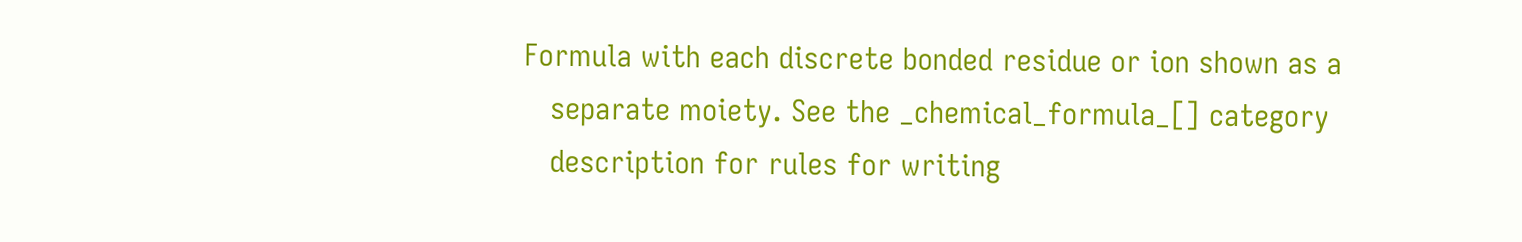Formula with each discrete bonded residue or ion shown as a
   separate moiety. See the _chemical_formula_[] category
   description for rules for writing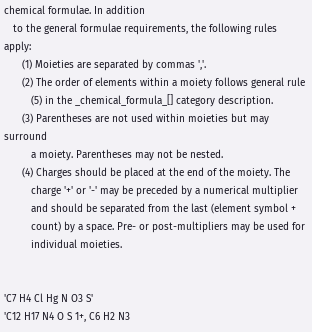chemical formulae. In addition
   to the general formulae requirements, the following rules apply:
      (1) Moieties are separated by commas ','.
      (2) The order of elements within a moiety follows general rule
         (5) in the _chemical_formula_[] category description.
      (3) Parentheses are not used within moieties but may surround
         a moiety. Parentheses may not be nested.
      (4) Charges should be placed at the end of the moiety. The
         charge '+' or '-' may be preceded by a numerical multiplier
         and should be separated from the last (element symbol +
         count) by a space. Pre- or post-multipliers may be used for
         individual moieties.


'C7 H4 Cl Hg N O3 S'
'C12 H17 N4 O S 1+, C6 H2 N3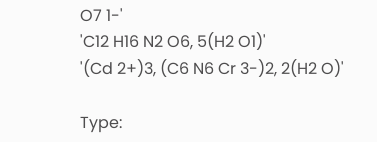O7 1-'
'C12 H16 N2 O6, 5(H2 O1)'
'(Cd 2+)3, (C6 N6 Cr 3-)2, 2(H2 O)'

Type: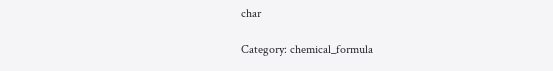char

Category: chemical_formula